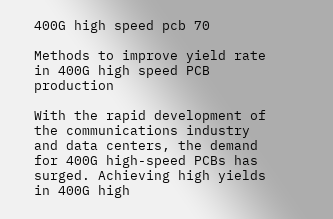400G high speed pcb 70

Methods to improve yield rate in 400G high speed PCB production

With the rapid development of the communications industry and data centers, the demand for 400G high-speed PCBs has surged. Achieving high yields in 400G high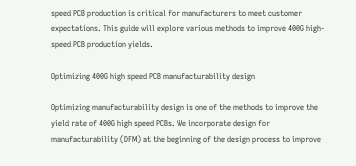speed PCB production is critical for manufacturers to meet customer expectations. This guide will explore various methods to improve 400G high-speed PCB production yields.

Optimizing 400G high speed PCB manufacturability design

Optimizing manufacturability design is one of the methods to improve the yield rate of 400G high speed PCBs. We incorporate design for manufacturability (DFM) at the beginning of the design process to improve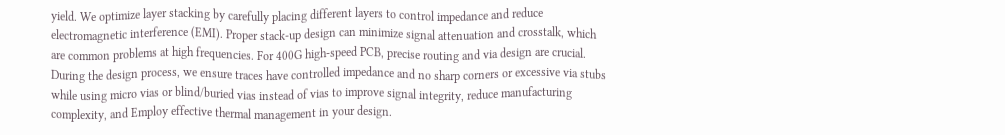yield. We optimize layer stacking by carefully placing different layers to control impedance and reduce electromagnetic interference (EMI). Proper stack-up design can minimize signal attenuation and crosstalk, which are common problems at high frequencies. For 400G high-speed PCB, precise routing and via design are crucial. During the design process, we ensure traces have controlled impedance and no sharp corners or excessive via stubs while using micro vias or blind/buried vias instead of vias to improve signal integrity, reduce manufacturing complexity, and Employ effective thermal management in your design.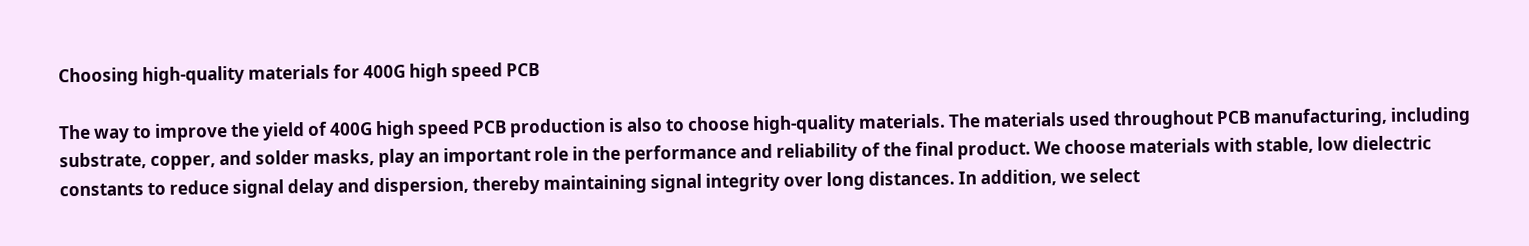Choosing high-quality materials for 400G high speed PCB

The way to improve the yield of 400G high speed PCB production is also to choose high-quality materials. The materials used throughout PCB manufacturing, including substrate, copper, and solder masks, play an important role in the performance and reliability of the final product. We choose materials with stable, low dielectric constants to reduce signal delay and dispersion, thereby maintaining signal integrity over long distances. In addition, we select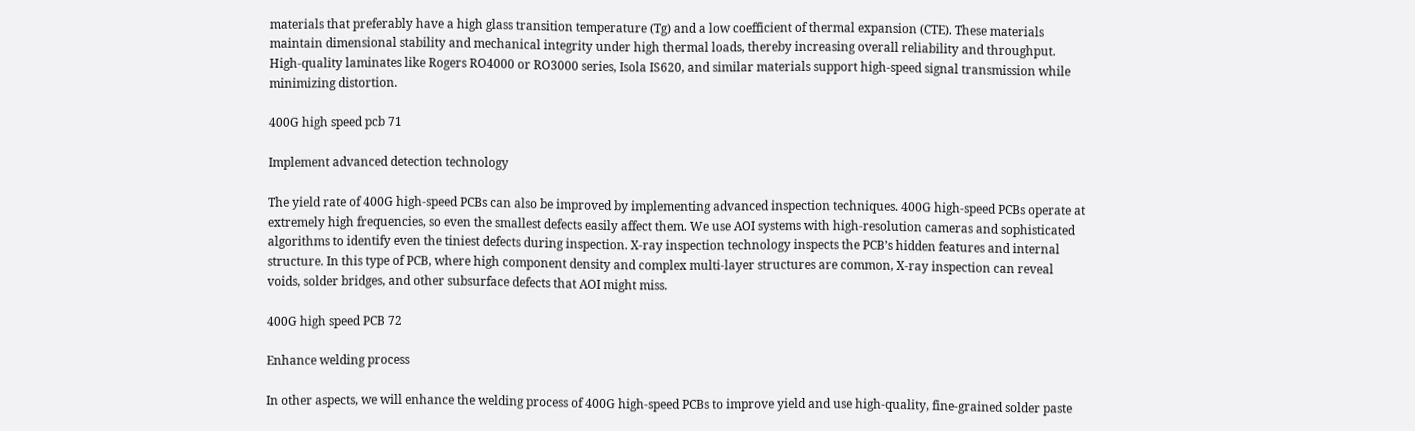materials that preferably have a high glass transition temperature (Tg) and a low coefficient of thermal expansion (CTE). These materials maintain dimensional stability and mechanical integrity under high thermal loads, thereby increasing overall reliability and throughput. High-quality laminates like Rogers RO4000 or RO3000 series, Isola IS620, and similar materials support high-speed signal transmission while minimizing distortion.

400G high speed pcb 71

Implement advanced detection technology

The yield rate of 400G high-speed PCBs can also be improved by implementing advanced inspection techniques. 400G high-speed PCBs operate at extremely high frequencies, so even the smallest defects easily affect them. We use AOI systems with high-resolution cameras and sophisticated algorithms to identify even the tiniest defects during inspection. X-ray inspection technology inspects the PCB’s hidden features and internal structure. In this type of PCB, where high component density and complex multi-layer structures are common, X-ray inspection can reveal voids, solder bridges, and other subsurface defects that AOI might miss.

400G high speed PCB 72

Enhance welding process

In other aspects, we will enhance the welding process of 400G high-speed PCBs to improve yield and use high-quality, fine-grained solder paste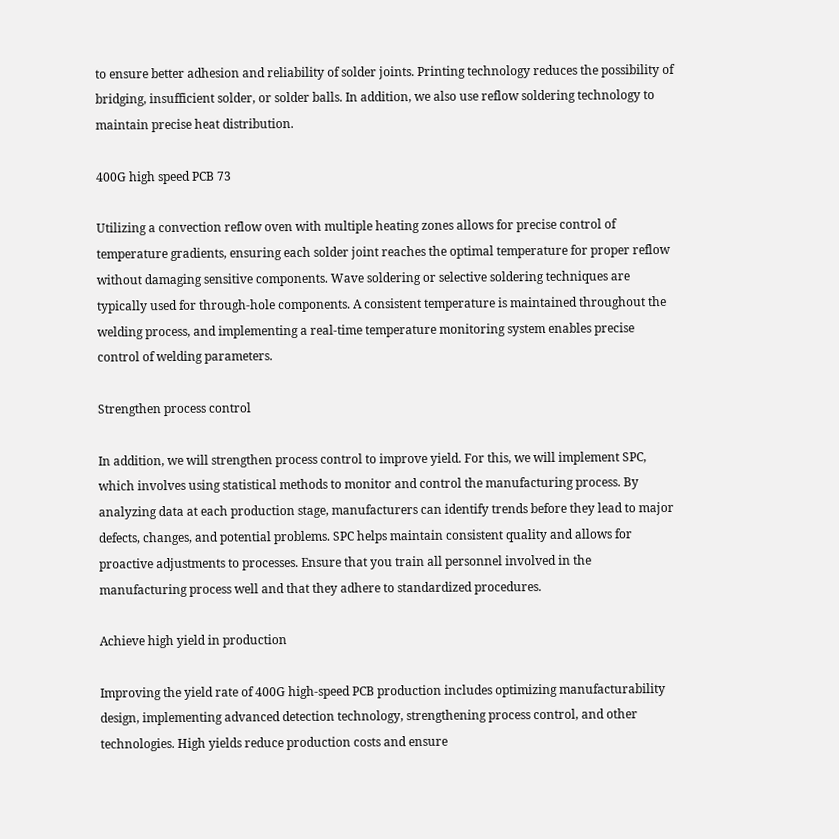to ensure better adhesion and reliability of solder joints. Printing technology reduces the possibility of bridging, insufficient solder, or solder balls. In addition, we also use reflow soldering technology to maintain precise heat distribution.

400G high speed PCB 73

Utilizing a convection reflow oven with multiple heating zones allows for precise control of temperature gradients, ensuring each solder joint reaches the optimal temperature for proper reflow without damaging sensitive components. Wave soldering or selective soldering techniques are typically used for through-hole components. A consistent temperature is maintained throughout the welding process, and implementing a real-time temperature monitoring system enables precise control of welding parameters.

Strengthen process control

In addition, we will strengthen process control to improve yield. For this, we will implement SPC, which involves using statistical methods to monitor and control the manufacturing process. By analyzing data at each production stage, manufacturers can identify trends before they lead to major defects, changes, and potential problems. SPC helps maintain consistent quality and allows for proactive adjustments to processes. Ensure that you train all personnel involved in the manufacturing process well and that they adhere to standardized procedures.

Achieve high yield in production

Improving the yield rate of 400G high-speed PCB production includes optimizing manufacturability design, implementing advanced detection technology, strengthening process control, and other technologies. High yields reduce production costs and ensure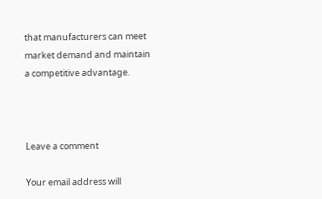that manufacturers can meet market demand and maintain a competitive advantage.



Leave a comment

Your email address will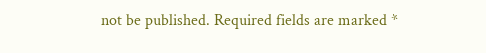not be published. Required fields are marked *